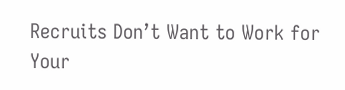Recruits Don’t Want to Work for Your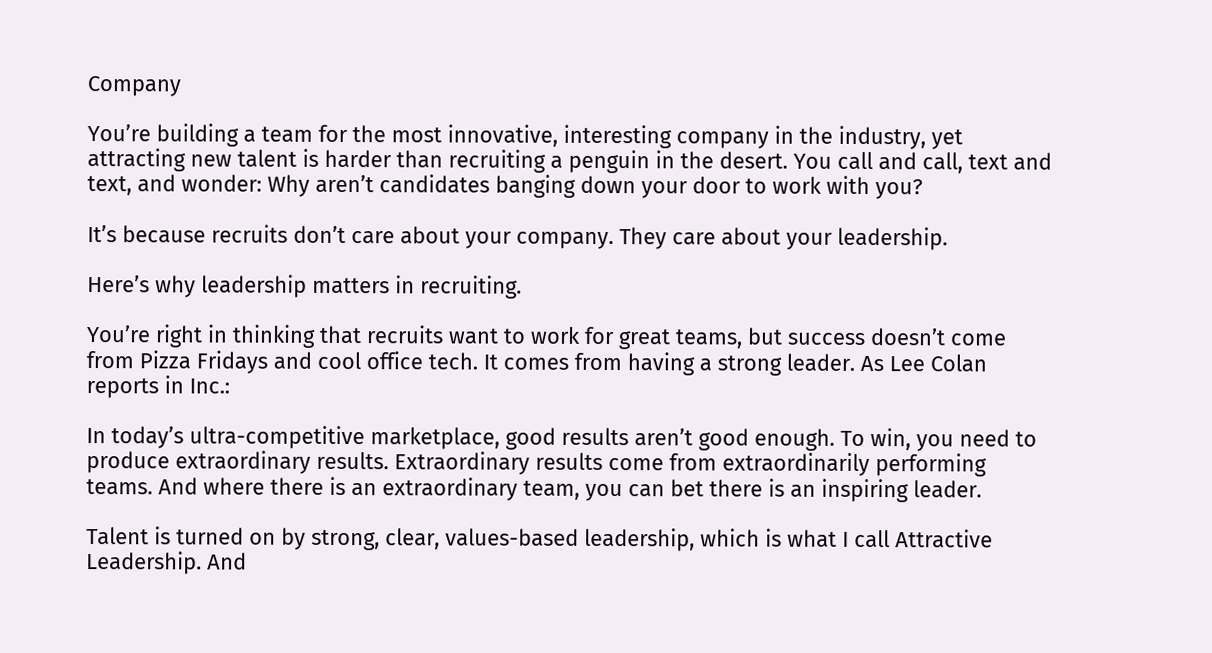Company

You’re building a team for the most innovative, interesting company in the industry, yet attracting new talent is harder than recruiting a penguin in the desert. You call and call, text and text, and wonder: Why aren’t candidates banging down your door to work with you?

It’s because recruits don’t care about your company. They care about your leadership.

Here’s why leadership matters in recruiting.

You’re right in thinking that recruits want to work for great teams, but success doesn’t come from Pizza Fridays and cool office tech. It comes from having a strong leader. As Lee Colan reports in Inc.:

In today’s ultra-competitive marketplace, good results aren’t good enough. To win, you need to produce extraordinary results. Extraordinary results come from extraordinarily performing teams. And where there is an extraordinary team, you can bet there is an inspiring leader.

Talent is turned on by strong, clear, values-based leadership, which is what I call Attractive Leadership. And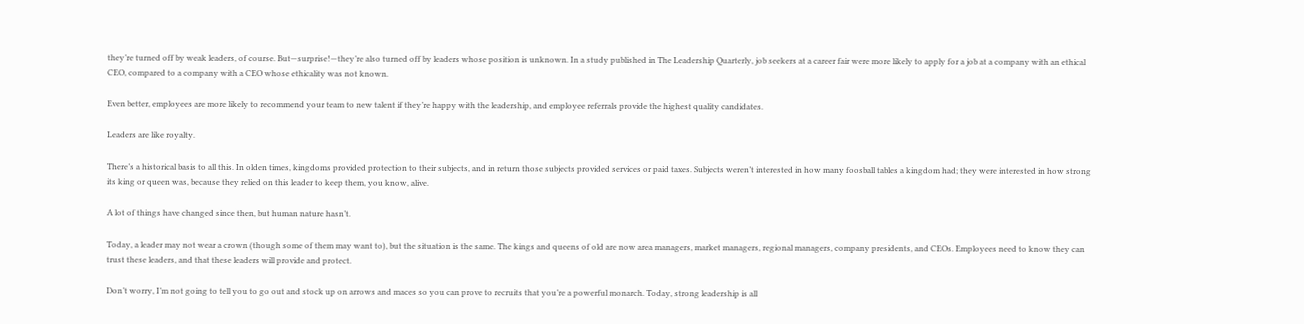they’re turned off by weak leaders, of course. But—surprise!—they’re also turned off by leaders whose position is unknown. In a study published in The Leadership Quarterly, job seekers at a career fair were more likely to apply for a job at a company with an ethical CEO, compared to a company with a CEO whose ethicality was not known.

Even better, employees are more likely to recommend your team to new talent if they’re happy with the leadership, and employee referrals provide the highest quality candidates.

Leaders are like royalty.

There’s a historical basis to all this. In olden times, kingdoms provided protection to their subjects, and in return those subjects provided services or paid taxes. Subjects weren’t interested in how many foosball tables a kingdom had; they were interested in how strong its king or queen was, because they relied on this leader to keep them, you know, alive.

A lot of things have changed since then, but human nature hasn’t.

Today, a leader may not wear a crown (though some of them may want to), but the situation is the same. The kings and queens of old are now area managers, market managers, regional managers, company presidents, and CEOs. Employees need to know they can trust these leaders, and that these leaders will provide and protect.

Don’t worry, I’m not going to tell you to go out and stock up on arrows and maces so you can prove to recruits that you’re a powerful monarch. Today, strong leadership is all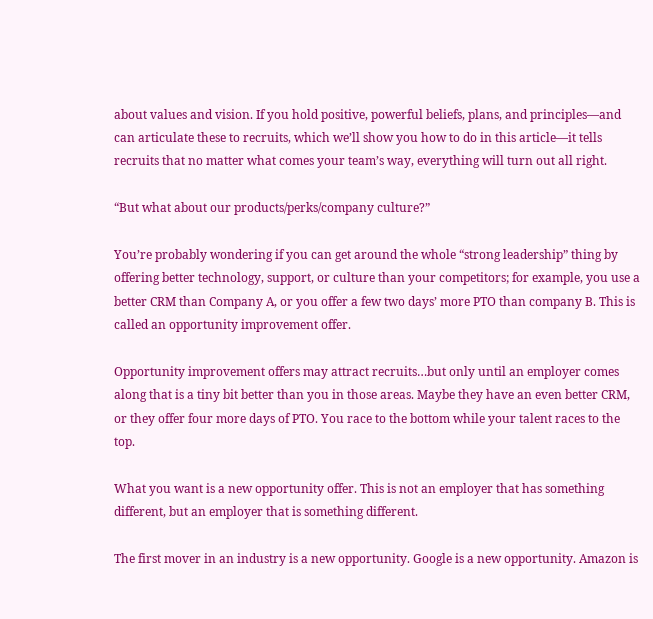about values and vision. If you hold positive, powerful beliefs, plans, and principles—and can articulate these to recruits, which we’ll show you how to do in this article—it tells recruits that no matter what comes your team’s way, everything will turn out all right.

“But what about our products/perks/company culture?”

You’re probably wondering if you can get around the whole “strong leadership” thing by offering better technology, support, or culture than your competitors; for example, you use a better CRM than Company A, or you offer a few two days’ more PTO than company B. This is called an opportunity improvement offer.

Opportunity improvement offers may attract recruits…but only until an employer comes along that is a tiny bit better than you in those areas. Maybe they have an even better CRM, or they offer four more days of PTO. You race to the bottom while your talent races to the top.

What you want is a new opportunity offer. This is not an employer that has something different, but an employer that is something different.

The first mover in an industry is a new opportunity. Google is a new opportunity. Amazon is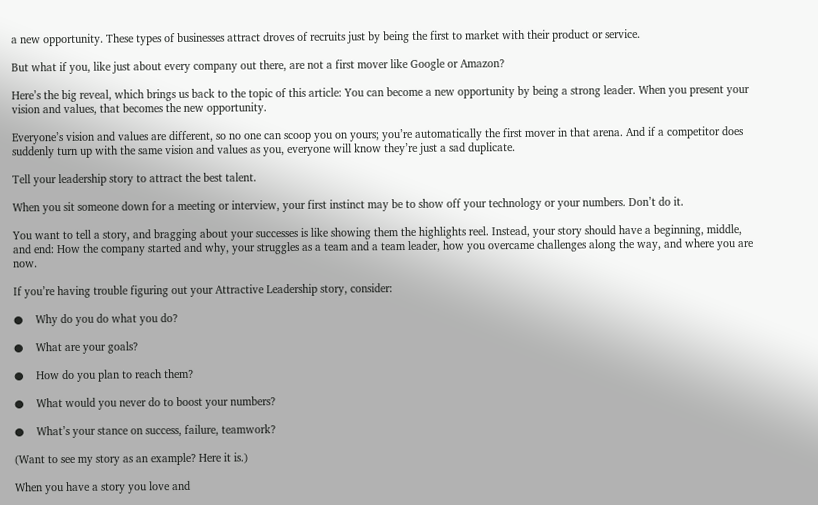a new opportunity. These types of businesses attract droves of recruits just by being the first to market with their product or service.

But what if you, like just about every company out there, are not a first mover like Google or Amazon?

Here’s the big reveal, which brings us back to the topic of this article: You can become a new opportunity by being a strong leader. When you present your vision and values, that becomes the new opportunity.

Everyone’s vision and values are different, so no one can scoop you on yours; you’re automatically the first mover in that arena. And if a competitor does suddenly turn up with the same vision and values as you, everyone will know they’re just a sad duplicate.

Tell your leadership story to attract the best talent.

When you sit someone down for a meeting or interview, your first instinct may be to show off your technology or your numbers. Don’t do it.

You want to tell a story, and bragging about your successes is like showing them the highlights reel. Instead, your story should have a beginning, middle, and end: How the company started and why, your struggles as a team and a team leader, how you overcame challenges along the way, and where you are now.

If you’re having trouble figuring out your Attractive Leadership story, consider:

●    Why do you do what you do?

●    What are your goals?

●    How do you plan to reach them?

●    What would you never do to boost your numbers?

●    What’s your stance on success, failure, teamwork?

(Want to see my story as an example? Here it is.)

When you have a story you love and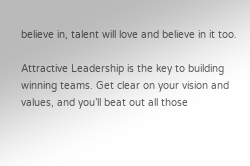believe in, talent will love and believe in it too.

Attractive Leadership is the key to building winning teams. Get clear on your vision and values, and you’ll beat out all those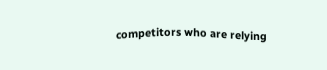competitors who are relying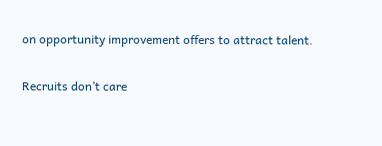on opportunity improvement offers to attract talent.

Recruits don’t care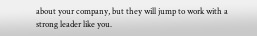about your company, but they will jump to work with a strong leader like you.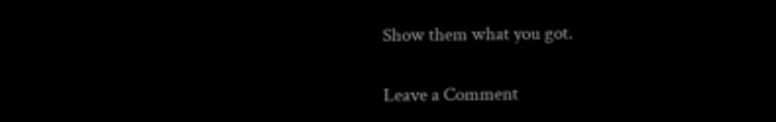Show them what you got.

Leave a Comment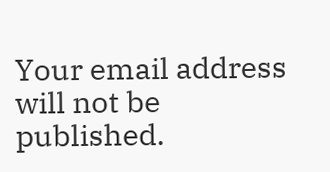Your email address will not be published.